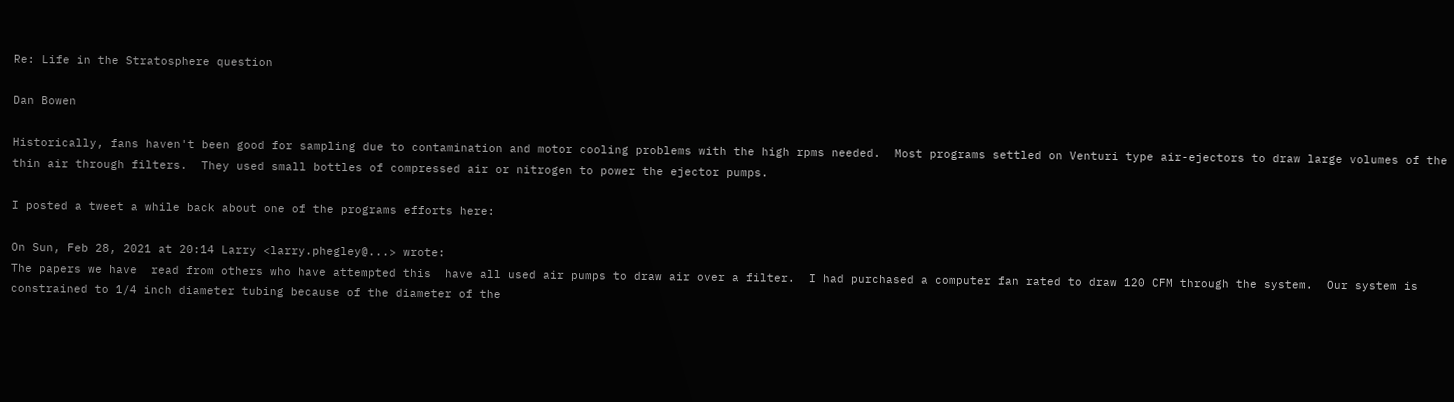Re: Life in the Stratosphere question

Dan Bowen

Historically, fans haven't been good for sampling due to contamination and motor cooling problems with the high rpms needed.  Most programs settled on Venturi type air-ejectors to draw large volumes of the thin air through filters.  They used small bottles of compressed air or nitrogen to power the ejector pumps.

I posted a tweet a while back about one of the programs efforts here:

On Sun, Feb 28, 2021 at 20:14 Larry <larry.phegley@...> wrote:
The papers we have  read from others who have attempted this  have all used air pumps to draw air over a filter.  I had purchased a computer fan rated to draw 120 CFM through the system.  Our system is constrained to 1/4 inch diameter tubing because of the diameter of the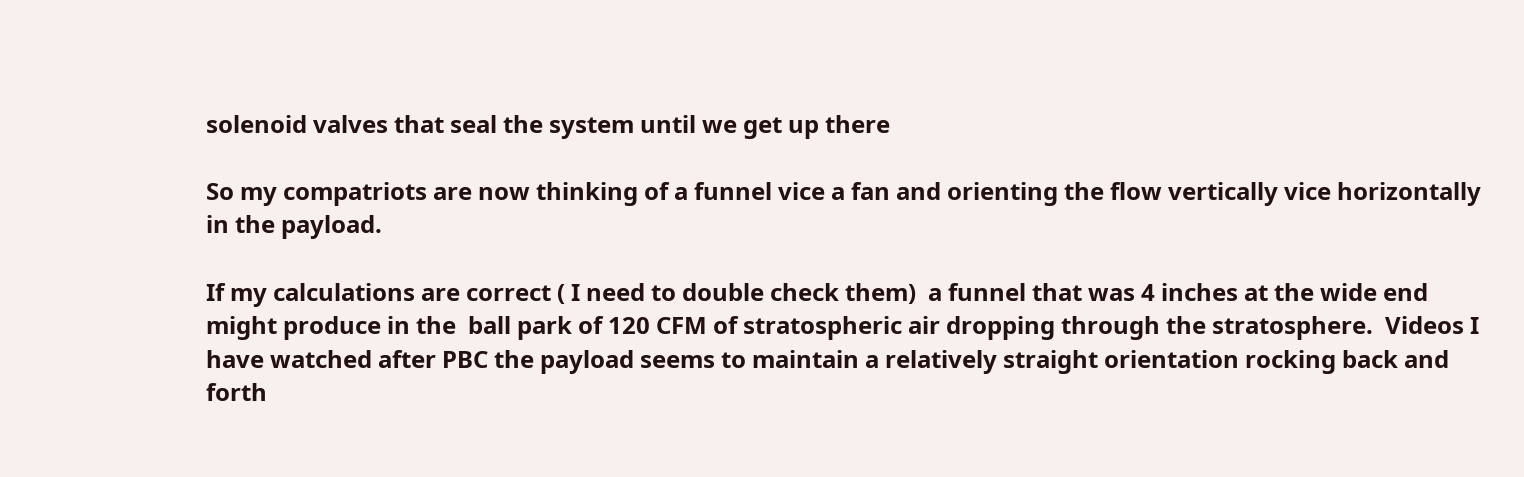solenoid valves that seal the system until we get up there

So my compatriots are now thinking of a funnel vice a fan and orienting the flow vertically vice horizontally in the payload.

If my calculations are correct ( I need to double check them)  a funnel that was 4 inches at the wide end might produce in the  ball park of 120 CFM of stratospheric air dropping through the stratosphere.  Videos I have watched after PBC the payload seems to maintain a relatively straight orientation rocking back and forth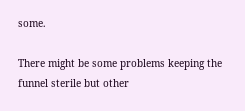some.

There might be some problems keeping the funnel sterile but other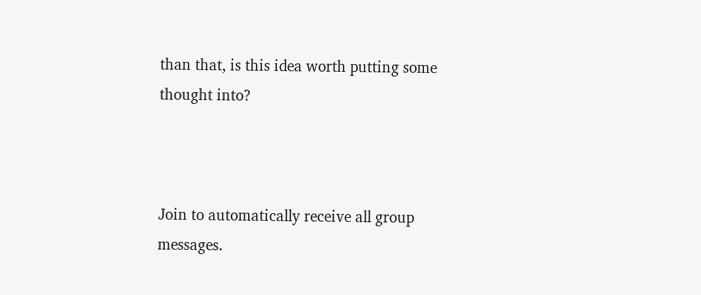than that, is this idea worth putting some thought into?



Join to automatically receive all group messages.